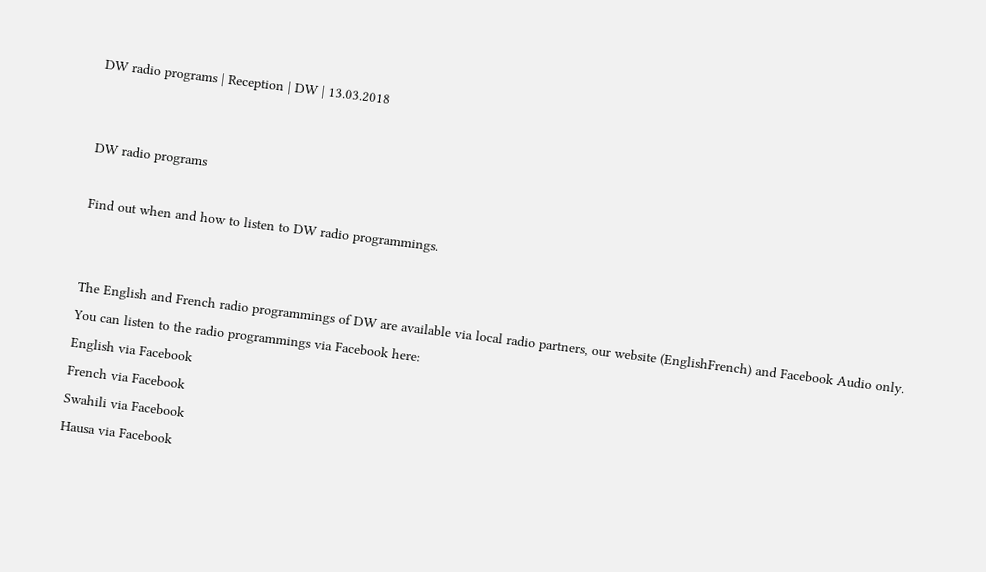DW radio programs | Reception | DW | 13.03.2018


DW radio programs

Find out when and how to listen to DW radio programmings.


The English and French radio programmings of DW are available via local radio partners, our website (EnglishFrench) and Facebook Audio only.
You can listen to the radio programmings via Facebook here:
English via Facebook
French via Facebook
Swahili via Facebook
Hausa via Facebook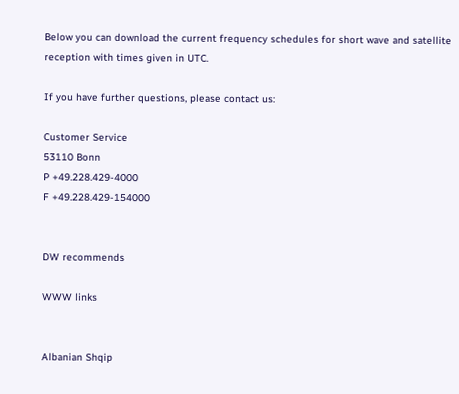Below you can download the current frequency schedules for short wave and satellite reception with times given in UTC.

If you have further questions, please contact us:

Customer Service
53110 Bonn
P +49.228.429-4000
F +49.228.429-154000


DW recommends

WWW links


Albanian Shqip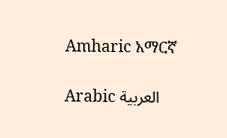Amharic አማርኛ

Arabic العربية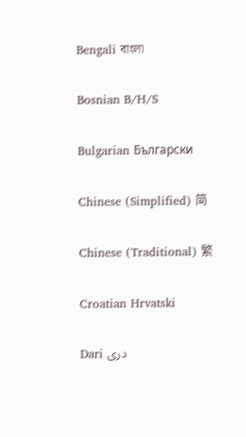Bengali বাংলা

Bosnian B/H/S

Bulgarian Български

Chinese (Simplified) 简

Chinese (Traditional) 繁

Croatian Hrvatski

Dari دری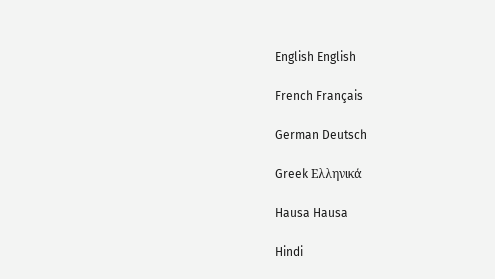English English

French Français

German Deutsch

Greek Ελληνικά

Hausa Hausa

Hindi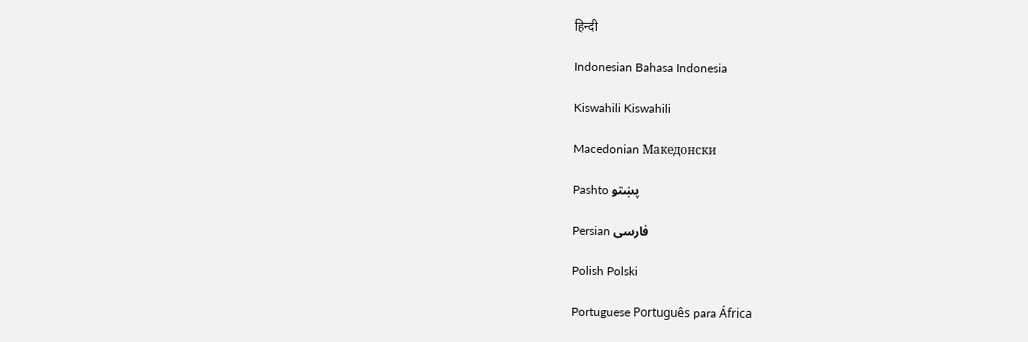हिन्दी

Indonesian Bahasa Indonesia

Kiswahili Kiswahili

Macedonian Македонски

Pashto پښتو

Persian فارسی

Polish Polski

Portuguese Português para África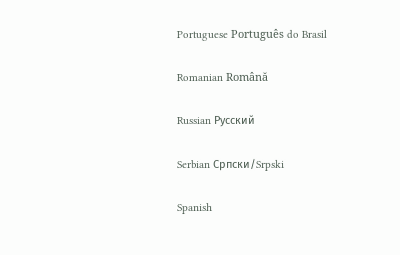Portuguese Português do Brasil

Romanian Română

Russian Русский

Serbian Српски/Srpski

Spanish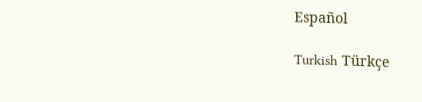Español

Turkish Türkçe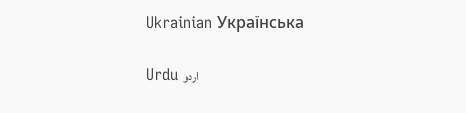Ukrainian Українська

Urdu اردو